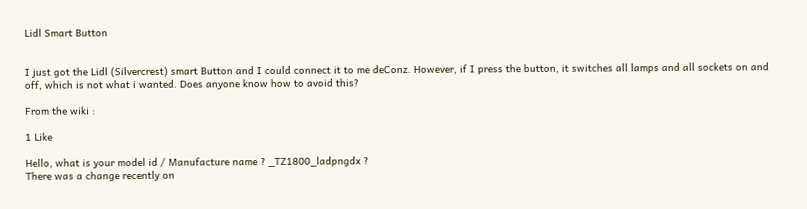Lidl Smart Button


I just got the Lidl (Silvercrest) smart Button and I could connect it to me deConz. However, if I press the button, it switches all lamps and all sockets on and off, which is not what i wanted. Does anyone know how to avoid this?

From the wiki :

1 Like

Hello, what is your model id / Manufacture name ? _TZ1800_ladpngdx ?
There was a change recently on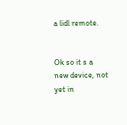a lidl remote.


Ok so it s a new device, not yet in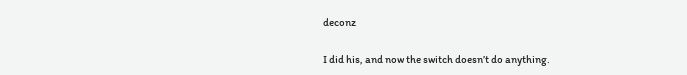deconz

I did his, and now the switch doesn’t do anything.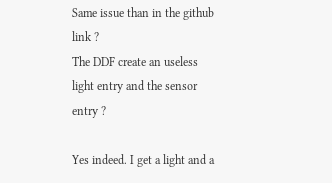Same issue than in the github link ?
The DDF create an useless light entry and the sensor entry ?

Yes indeed. I get a light and a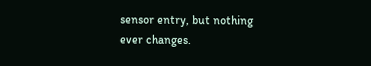sensor entry, but nothing ever changes.